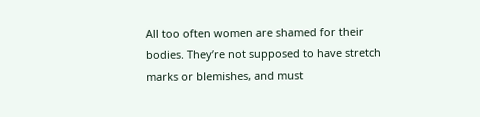All too often women are shamed for their bodies. They’re not supposed to have stretch marks or blemishes, and must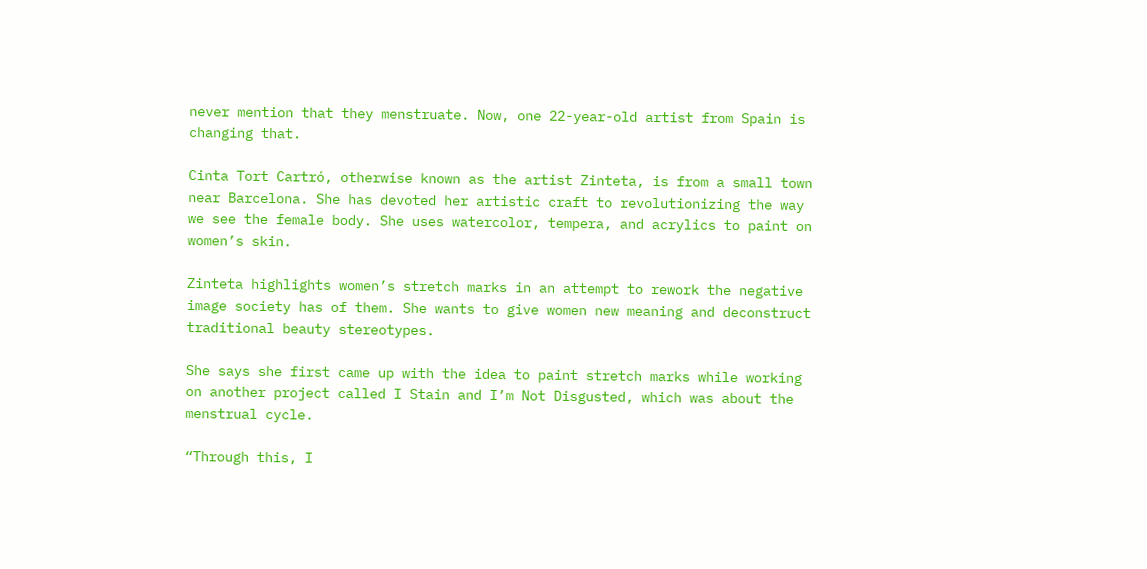never mention that they menstruate. Now, one 22-year-old artist from Spain is changing that.

Cinta Tort Cartró, otherwise known as the artist Zinteta, is from a small town near Barcelona. She has devoted her artistic craft to revolutionizing the way we see the female body. She uses watercolor, tempera, and acrylics to paint on women’s skin.

Zinteta highlights women’s stretch marks in an attempt to rework the negative image society has of them. She wants to give women new meaning and deconstruct traditional beauty stereotypes.

She says she first came up with the idea to paint stretch marks while working on another project called I Stain and I’m Not Disgusted, which was about the menstrual cycle.

“Through this, I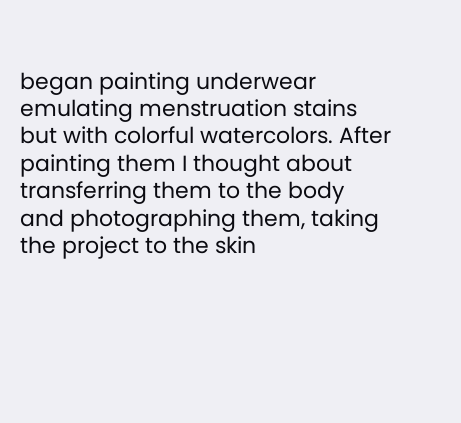began painting underwear emulating menstruation stains but with colorful watercolors. After painting them I thought about transferring them to the body and photographing them, taking the project to the skin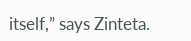itself,” says Zinteta.